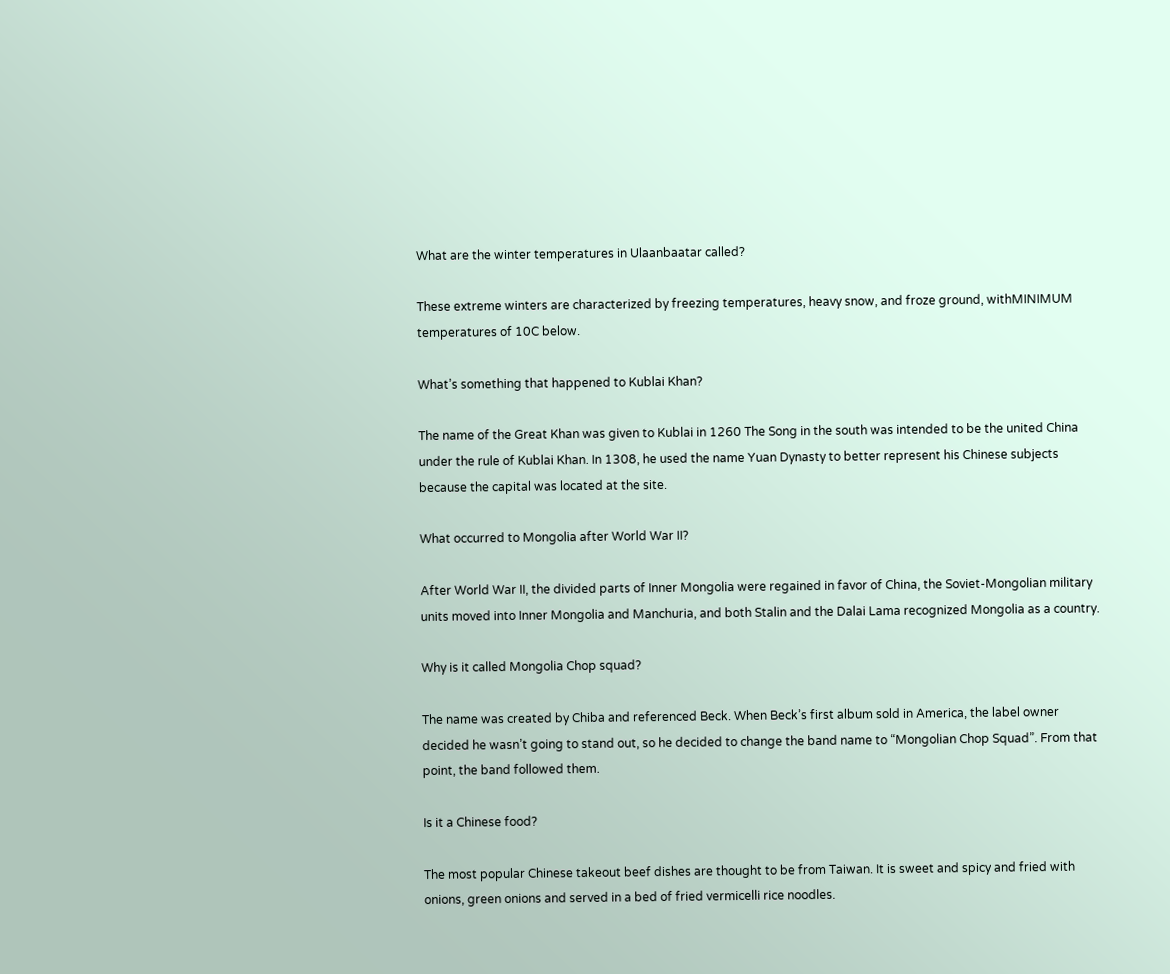What are the winter temperatures in Ulaanbaatar called?

These extreme winters are characterized by freezing temperatures, heavy snow, and froze ground, withMINIMUM temperatures of 10C below.

What’s something that happened to Kublai Khan?

The name of the Great Khan was given to Kublai in 1260 The Song in the south was intended to be the united China under the rule of Kublai Khan. In 1308, he used the name Yuan Dynasty to better represent his Chinese subjects because the capital was located at the site.

What occurred to Mongolia after World War II?

After World War II, the divided parts of Inner Mongolia were regained in favor of China, the Soviet-Mongolian military units moved into Inner Mongolia and Manchuria, and both Stalin and the Dalai Lama recognized Mongolia as a country.

Why is it called Mongolia Chop squad?

The name was created by Chiba and referenced Beck. When Beck’s first album sold in America, the label owner decided he wasn’t going to stand out, so he decided to change the band name to “Mongolian Chop Squad”. From that point, the band followed them.

Is it a Chinese food?

The most popular Chinese takeout beef dishes are thought to be from Taiwan. It is sweet and spicy and fried with onions, green onions and served in a bed of fried vermicelli rice noodles.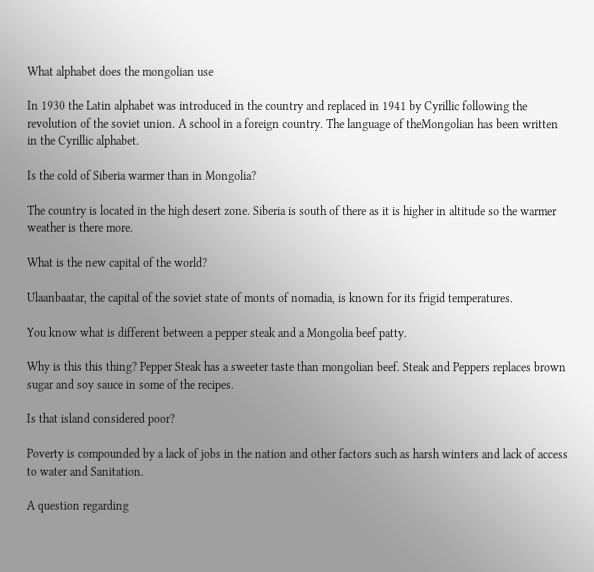What alphabet does the mongolian use

In 1930 the Latin alphabet was introduced in the country and replaced in 1941 by Cyrillic following the revolution of the soviet union. A school in a foreign country. The language of theMongolian has been written in the Cyrillic alphabet.

Is the cold of Siberia warmer than in Mongolia?

The country is located in the high desert zone. Siberia is south of there as it is higher in altitude so the warmer weather is there more.

What is the new capital of the world?

Ulaanbaatar, the capital of the soviet state of monts of nomadia, is known for its frigid temperatures.

You know what is different between a pepper steak and a Mongolia beef patty.

Why is this this thing? Pepper Steak has a sweeter taste than mongolian beef. Steak and Peppers replaces brown sugar and soy sauce in some of the recipes.

Is that island considered poor?

Poverty is compounded by a lack of jobs in the nation and other factors such as harsh winters and lack of access to water and Sanitation.

A question regarding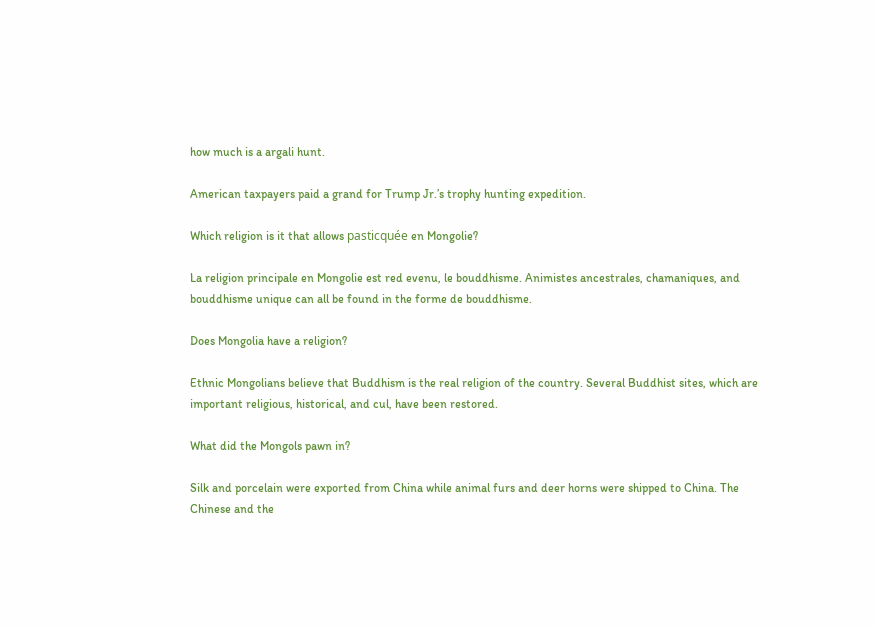how much is a argali hunt.

American taxpayers paid a grand for Trump Jr.’s trophy hunting expedition.

Which religion is it that allows pasticquée en Mongolie?

La religion principale en Mongolie est red evenu, le bouddhisme. Animistes ancestrales, chamaniques, and bouddhisme unique can all be found in the forme de bouddhisme.

Does Mongolia have a religion?

Ethnic Mongolians believe that Buddhism is the real religion of the country. Several Buddhist sites, which are important religious, historical, and cul, have been restored.

What did the Mongols pawn in?

Silk and porcelain were exported from China while animal furs and deer horns were shipped to China. The Chinese and the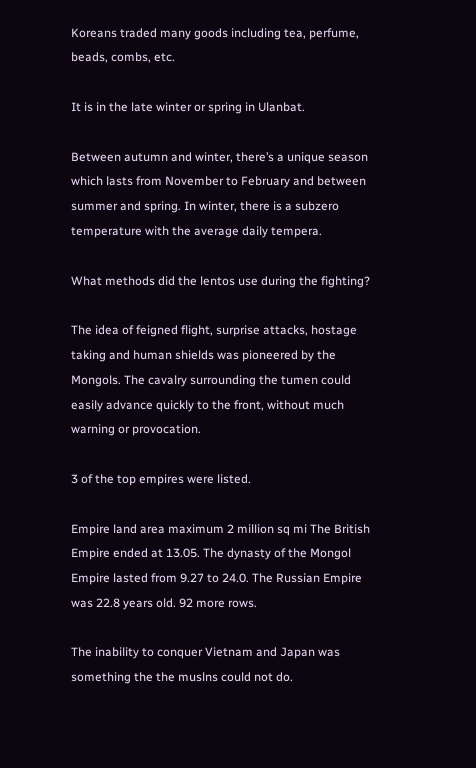Koreans traded many goods including tea, perfume, beads, combs, etc.

It is in the late winter or spring in Ulanbat.

Between autumn and winter, there’s a unique season which lasts from November to February and between summer and spring. In winter, there is a subzero temperature with the average daily tempera.

What methods did the lentos use during the fighting?

The idea of feigned flight, surprise attacks, hostage taking and human shields was pioneered by the Mongols. The cavalry surrounding the tumen could easily advance quickly to the front, without much warning or provocation.

3 of the top empires were listed.

Empire land area maximum 2 million sq mi The British Empire ended at 13.05. The dynasty of the Mongol Empire lasted from 9.27 to 24.0. The Russian Empire was 22.8 years old. 92 more rows.

The inability to conquer Vietnam and Japan was something the the muslns could not do.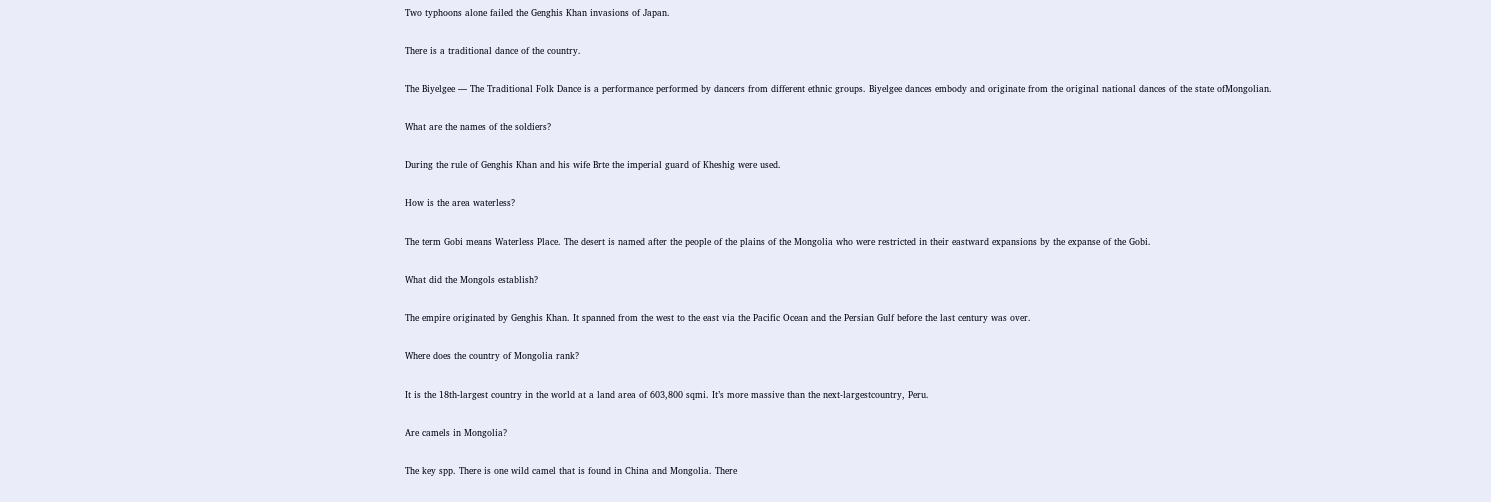Two typhoons alone failed the Genghis Khan invasions of Japan.

There is a traditional dance of the country.

The Biyelgee — The Traditional Folk Dance is a performance performed by dancers from different ethnic groups. Biyelgee dances embody and originate from the original national dances of the state ofMongolian.

What are the names of the soldiers?

During the rule of Genghis Khan and his wife Brte the imperial guard of Kheshig were used.

How is the area waterless?

The term Gobi means Waterless Place. The desert is named after the people of the plains of the Mongolia who were restricted in their eastward expansions by the expanse of the Gobi.

What did the Mongols establish?

The empire originated by Genghis Khan. It spanned from the west to the east via the Pacific Ocean and the Persian Gulf before the last century was over.

Where does the country of Mongolia rank?

It is the 18th-largest country in the world at a land area of 603,800 sqmi. It’s more massive than the next-largestcountry, Peru.

Are camels in Mongolia?

The key spp. There is one wild camel that is found in China and Mongolia. There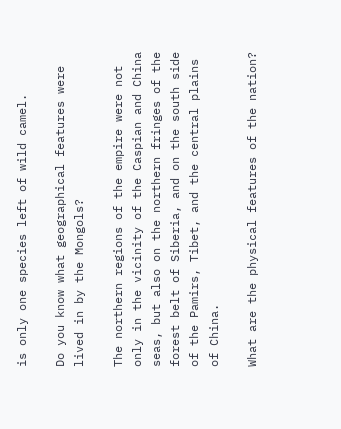is only one species left of wild camel.

Do you know what geographical features were lived in by the Mongols?

The northern regions of the empire were not only in the vicinity of the Caspian and China seas, but also on the northern fringes of the forest belt of Siberia, and on the south side of the Pamirs, Tibet, and the central plains of China.

What are the physical features of the nation?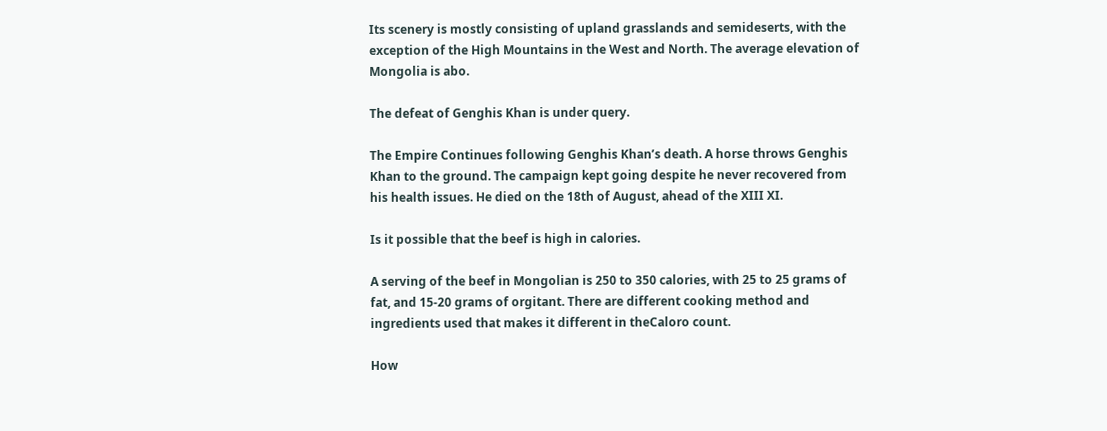Its scenery is mostly consisting of upland grasslands and semideserts, with the exception of the High Mountains in the West and North. The average elevation of Mongolia is abo.

The defeat of Genghis Khan is under query.

The Empire Continues following Genghis Khan’s death. A horse throws Genghis Khan to the ground. The campaign kept going despite he never recovered from his health issues. He died on the 18th of August, ahead of the XIII XI.

Is it possible that the beef is high in calories.

A serving of the beef in Mongolian is 250 to 350 calories, with 25 to 25 grams of fat, and 15-20 grams of orgitant. There are different cooking method and ingredients used that makes it different in theCaloro count.

How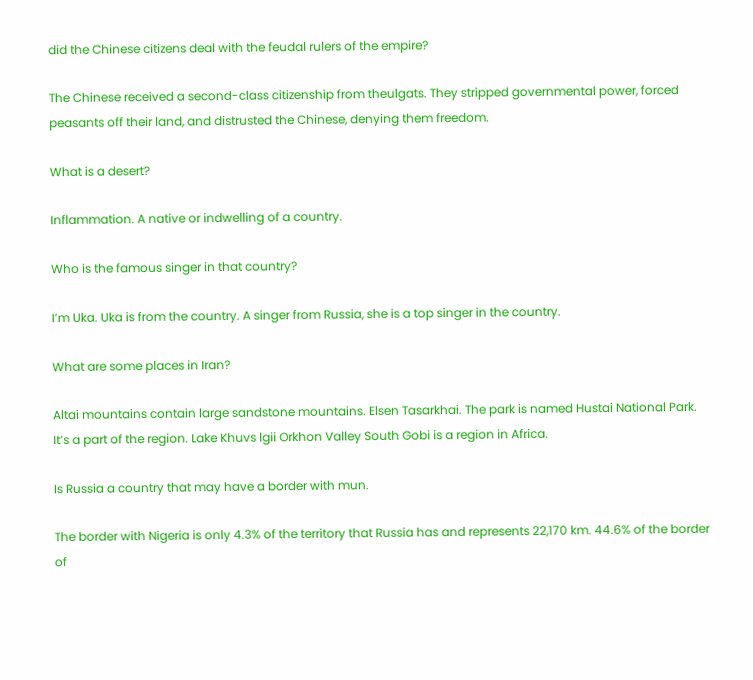did the Chinese citizens deal with the feudal rulers of the empire?

The Chinese received a second-class citizenship from theulgats. They stripped governmental power, forced peasants off their land, and distrusted the Chinese, denying them freedom.

What is a desert?

Inflammation. A native or indwelling of a country.

Who is the famous singer in that country?

I’m Uka. Uka is from the country. A singer from Russia, she is a top singer in the country.

What are some places in Iran?

Altai mountains contain large sandstone mountains. Elsen Tasarkhai. The park is named Hustai National Park. It’s a part of the region. Lake Khuvs lgii Orkhon Valley South Gobi is a region in Africa.

Is Russia a country that may have a border with mun.

The border with Nigeria is only 4.3% of the territory that Russia has and represents 22,170 km. 44.6% of the border of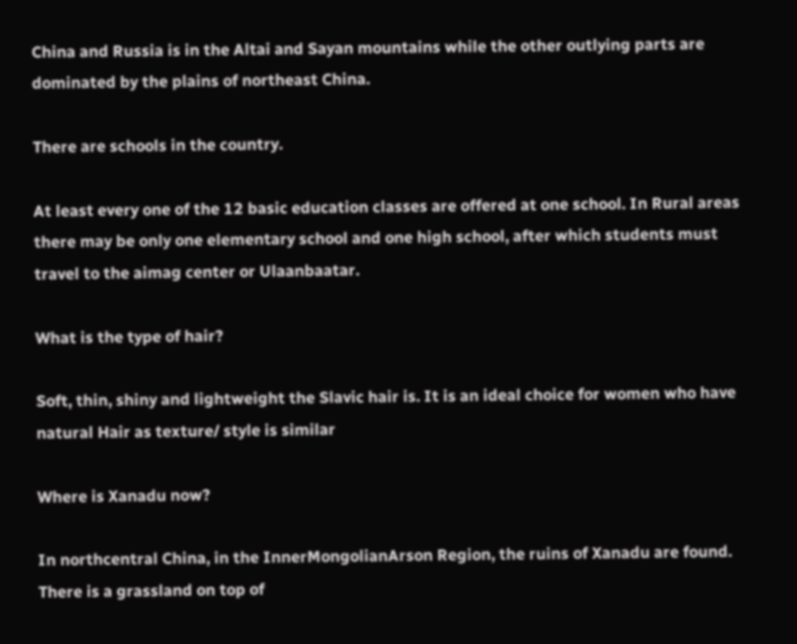China and Russia is in the Altai and Sayan mountains while the other outlying parts are dominated by the plains of northeast China.

There are schools in the country.

At least every one of the 12 basic education classes are offered at one school. In Rural areas there may be only one elementary school and one high school, after which students must travel to the aimag center or Ulaanbaatar.

What is the type of hair?

Soft, thin, shiny and lightweight the Slavic hair is. It is an ideal choice for women who have natural Hair as texture/ style is similar

Where is Xanadu now?

In northcentral China, in the InnerMongolianArson Region, the ruins of Xanadu are found. There is a grassland on top of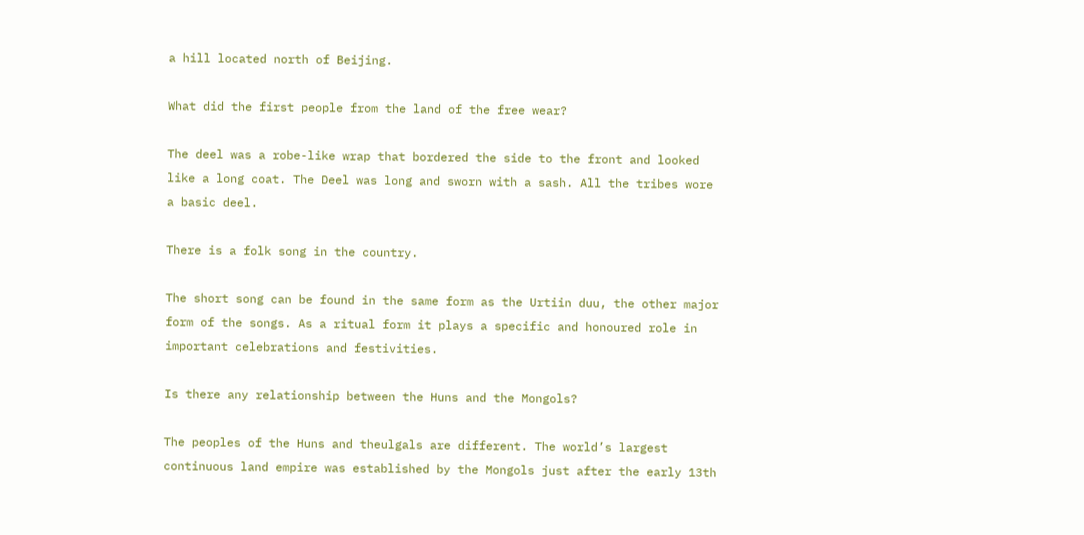a hill located north of Beijing.

What did the first people from the land of the free wear?

The deel was a robe-like wrap that bordered the side to the front and looked like a long coat. The Deel was long and sworn with a sash. All the tribes wore a basic deel.

There is a folk song in the country.

The short song can be found in the same form as the Urtiin duu, the other major form of the songs. As a ritual form it plays a specific and honoured role in important celebrations and festivities.

Is there any relationship between the Huns and the Mongols?

The peoples of the Huns and theulgals are different. The world’s largest continuous land empire was established by the Mongols just after the early 13th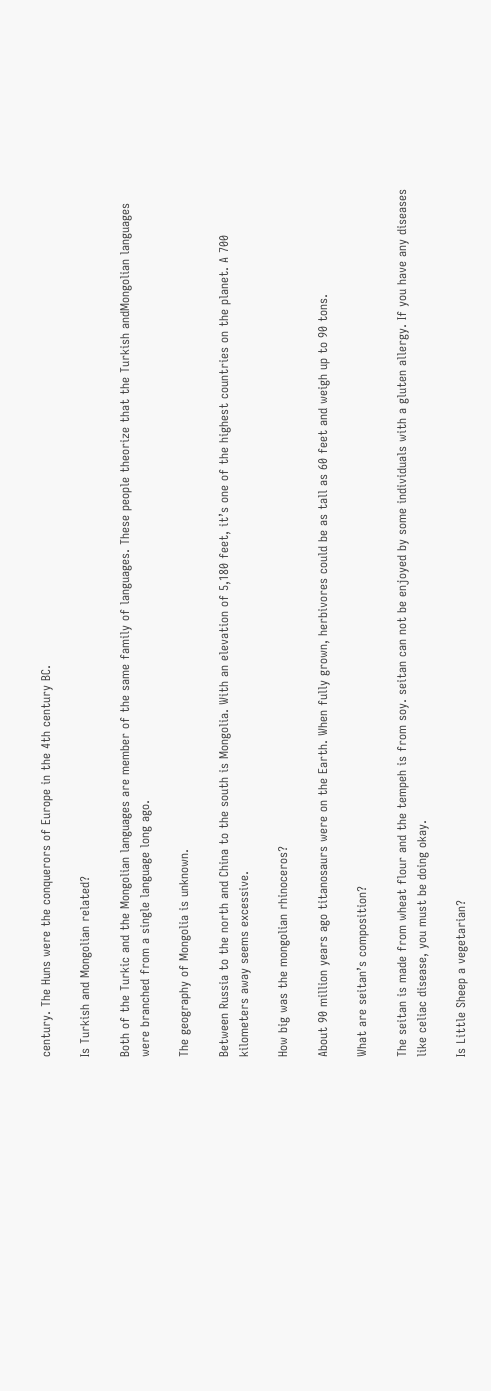century. The Huns were the conquerors of Europe in the 4th century BC.

Is Turkish and Mongolian related?

Both of the Turkic and the Mongolian languages are member of the same family of languages. These people theorize that the Turkish andMongolian languages were branched from a single language long ago.

The geography of Mongolia is unknown.

Between Russia to the north and China to the south is Mongolia. With an elevation of 5,180 feet, it’s one of the highest countries on the planet. A 700 kilometers away seems excessive.

How big was the mongolian rhinoceros?

About 90 million years ago titanosaurs were on the Earth. When fully grown, herbivores could be as tall as 60 feet and weigh up to 90 tons.

What are seitan’s composition?

The seitan is made from wheat flour and the tempeh is from soy. seitan can not be enjoyed by some individuals with a gluten allergy. If you have any diseases like celiac disease, you must be doing okay.

Is Little Sheep a vegetarian?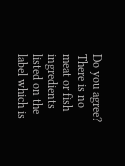Do you agree? There is no meat or fish ingredients listed on the label which is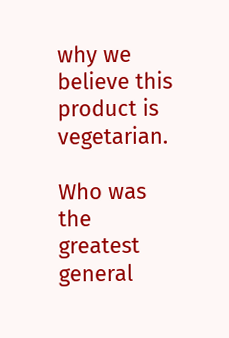why we believe this product is vegetarian.

Who was the greatest general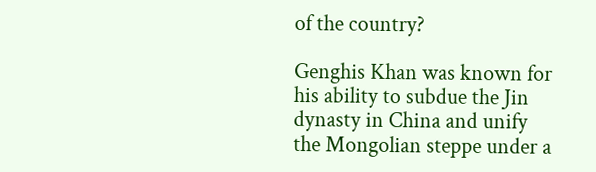of the country?

Genghis Khan was known for his ability to subdue the Jin dynasty in China and unify the Mongolian steppe under a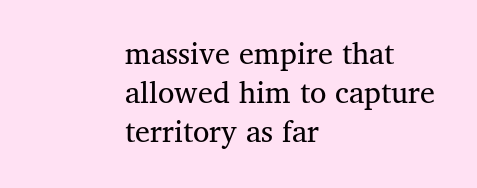massive empire that allowed him to capture territory as far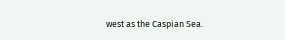west as the Caspian Sea.